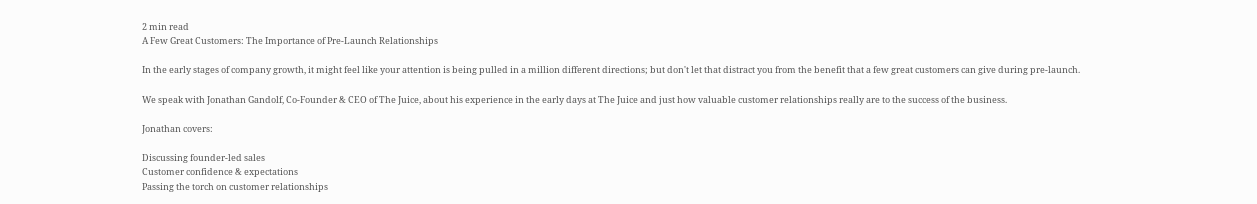2 min read
A Few Great Customers: The Importance of Pre-Launch Relationships

In the early stages of company growth, it might feel like your attention is being pulled in a million different directions; but don't let that distract you from the benefit that a few great customers can give during pre-launch.

We speak with Jonathan Gandolf, Co-Founder & CEO of The Juice, about his experience in the early days at The Juice and just how valuable customer relationships really are to the success of the business.

Jonathan covers:

Discussing founder-led sales
Customer confidence & expectations
Passing the torch on customer relationships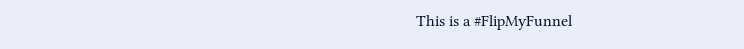This is a #FlipMyFunnel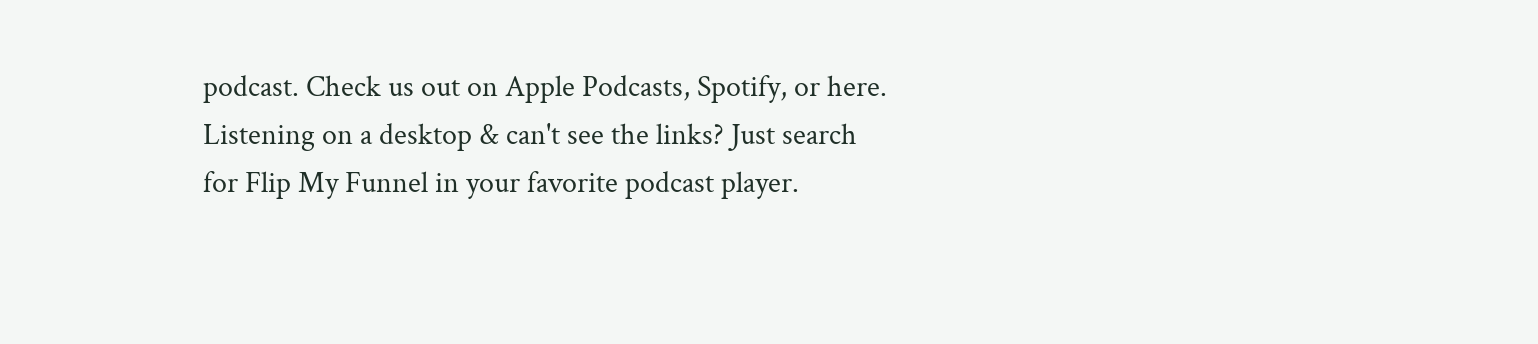podcast. Check us out on Apple Podcasts, Spotify, or here.
Listening on a desktop & can't see the links? Just search for Flip My Funnel in your favorite podcast player.